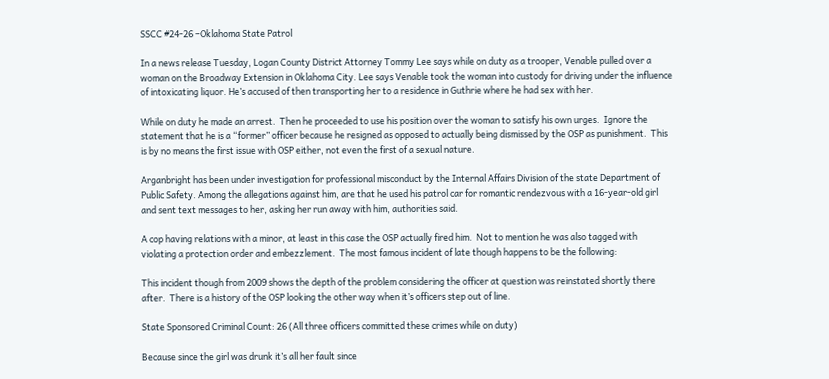SSCC #24-26 –Oklahoma State Patrol

In a news release Tuesday, Logan County District Attorney Tommy Lee says while on duty as a trooper, Venable pulled over a woman on the Broadway Extension in Oklahoma City. Lee says Venable took the woman into custody for driving under the influence of intoxicating liquor. He’s accused of then transporting her to a residence in Guthrie where he had sex with her.

While on duty he made an arrest.  Then he proceeded to use his position over the woman to satisfy his own urges.  Ignore the statement that he is a “former” officer because he resigned as opposed to actually being dismissed by the OSP as punishment.  This is by no means the first issue with OSP either, not even the first of a sexual nature.

Arganbright has been under investigation for professional misconduct by the Internal Affairs Division of the state Department of Public Safety. Among the allegations against him, are that he used his patrol car for romantic rendezvous with a 16-year-old girl and sent text messages to her, asking her run away with him, authorities said.

A cop having relations with a minor, at least in this case the OSP actually fired him.  Not to mention he was also tagged with violating a protection order and embezzlement.  The most famous incident of late though happens to be the following:

This incident though from 2009 shows the depth of the problem considering the officer at question was reinstated shortly there after.  There is a history of the OSP looking the other way when it’s officers step out of line.

State Sponsored Criminal Count: 26 (All three officers committed these crimes while on duty)

Because since the girl was drunk it’s all her fault since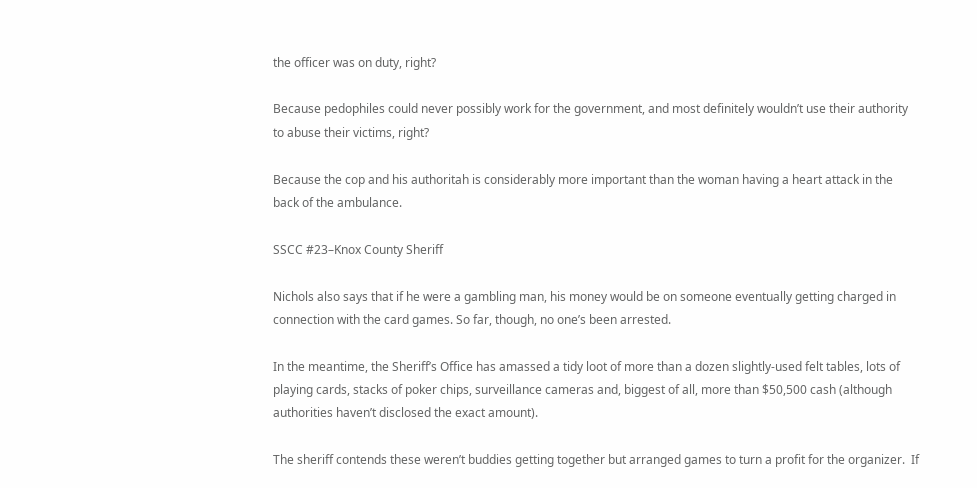the officer was on duty, right?

Because pedophiles could never possibly work for the government, and most definitely wouldn’t use their authority to abuse their victims, right?

Because the cop and his authoritah is considerably more important than the woman having a heart attack in the back of the ambulance.

SSCC #23–Knox County Sheriff

Nichols also says that if he were a gambling man, his money would be on someone eventually getting charged in connection with the card games. So far, though, no one’s been arrested.

In the meantime, the Sheriff’s Office has amassed a tidy loot of more than a dozen slightly-used felt tables, lots of playing cards, stacks of poker chips, surveillance cameras and, biggest of all, more than $50,500 cash (although authorities haven’t disclosed the exact amount).

The sheriff contends these weren’t buddies getting together but arranged games to turn a profit for the organizer.  If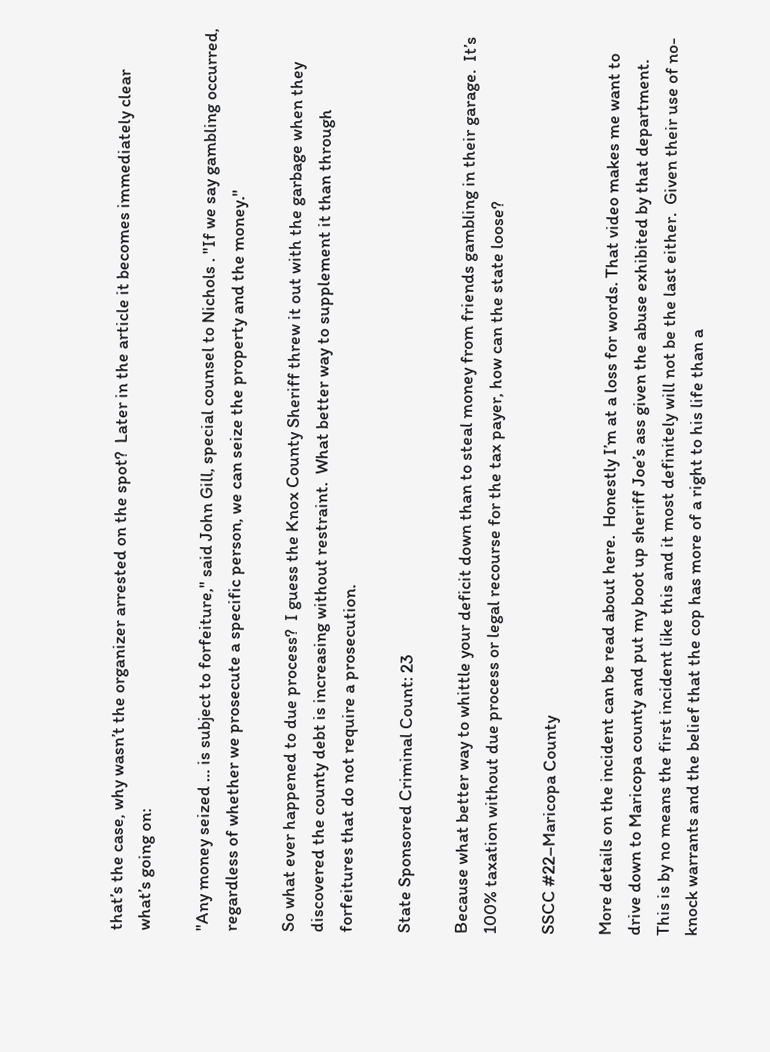that’s the case, why wasn’t the organizer arrested on the spot?  Later in the article it becomes immediately clear what’s going on:

"Any money seized … is subject to forfeiture," said John Gill, special counsel to Nichols . "If we say gambling occurred, regardless of whether we prosecute a specific person, we can seize the property and the money."

So what ever happened to due process?  I guess the Knox County Sheriff threw it out with the garbage when they discovered the county debt is increasing without restraint.  What better way to supplement it than through forfeitures that do not require a prosecution.

State Sponsored Criminal Count: 23

Because what better way to whittle your deficit down than to steal money from friends gambling in their garage.  It’s 100% taxation without due process or legal recourse for the tax payer, how can the state loose?

SSCC #22–Maricopa County

More details on the incident can be read about here.  Honestly I’m at a loss for words. That video makes me want to drive down to Maricopa county and put my boot up sheriff Joe’s ass given the abuse exhibited by that department.  This is by no means the first incident like this and it most definitely will not be the last either.  Given their use of no-knock warrants and the belief that the cop has more of a right to his life than a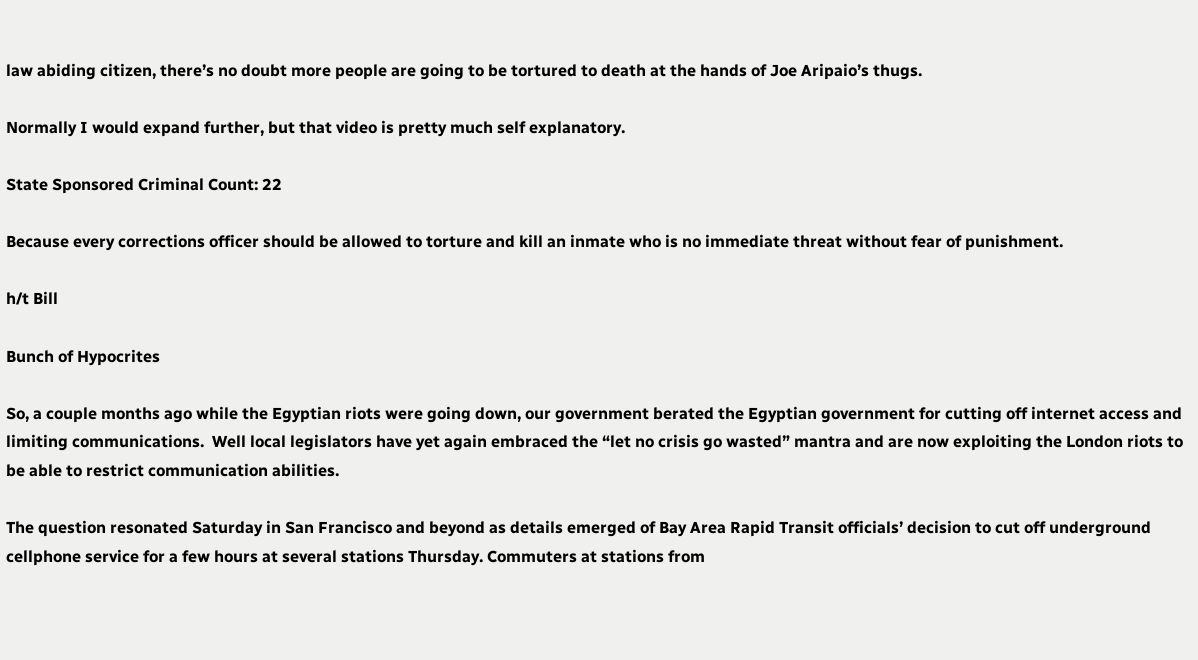law abiding citizen, there’s no doubt more people are going to be tortured to death at the hands of Joe Aripaio’s thugs.

Normally I would expand further, but that video is pretty much self explanatory.

State Sponsored Criminal Count: 22

Because every corrections officer should be allowed to torture and kill an inmate who is no immediate threat without fear of punishment.

h/t Bill

Bunch of Hypocrites

So, a couple months ago while the Egyptian riots were going down, our government berated the Egyptian government for cutting off internet access and limiting communications.  Well local legislators have yet again embraced the “let no crisis go wasted” mantra and are now exploiting the London riots to be able to restrict communication abilities.

The question resonated Saturday in San Francisco and beyond as details emerged of Bay Area Rapid Transit officials’ decision to cut off underground cellphone service for a few hours at several stations Thursday. Commuters at stations from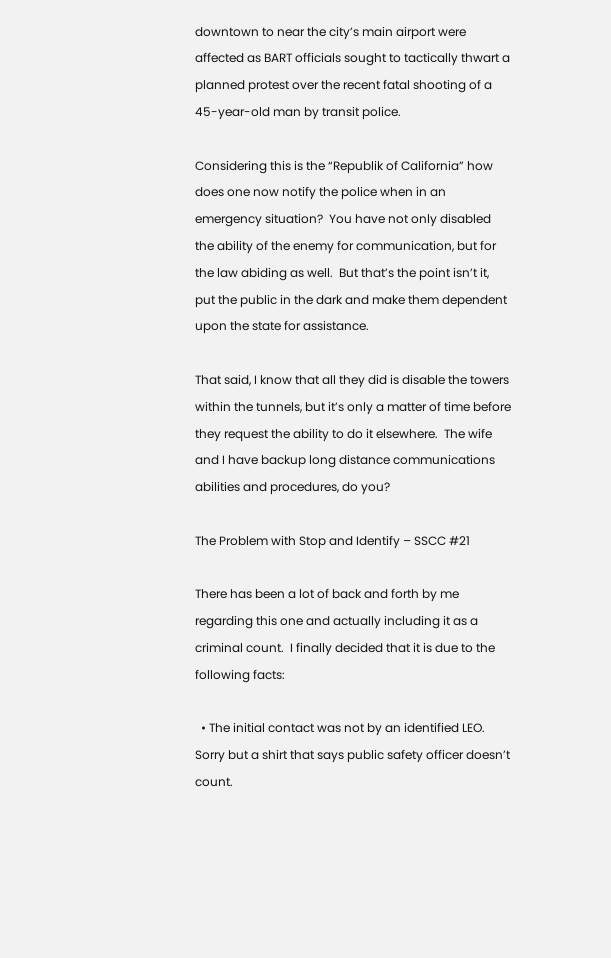downtown to near the city’s main airport were affected as BART officials sought to tactically thwart a planned protest over the recent fatal shooting of a 45-year-old man by transit police.

Considering this is the “Republik of California” how does one now notify the police when in an emergency situation?  You have not only disabled the ability of the enemy for communication, but for the law abiding as well.  But that’s the point isn’t it, put the public in the dark and make them dependent upon the state for assistance.

That said, I know that all they did is disable the towers within the tunnels, but it’s only a matter of time before they request the ability to do it elsewhere.  The wife and I have backup long distance communications abilities and procedures, do you?

The Problem with Stop and Identify – SSCC #21

There has been a lot of back and forth by me regarding this one and actually including it as a criminal count.  I finally decided that it is due to the following facts:

  • The initial contact was not by an identified LEO.  Sorry but a shirt that says public safety officer doesn’t count.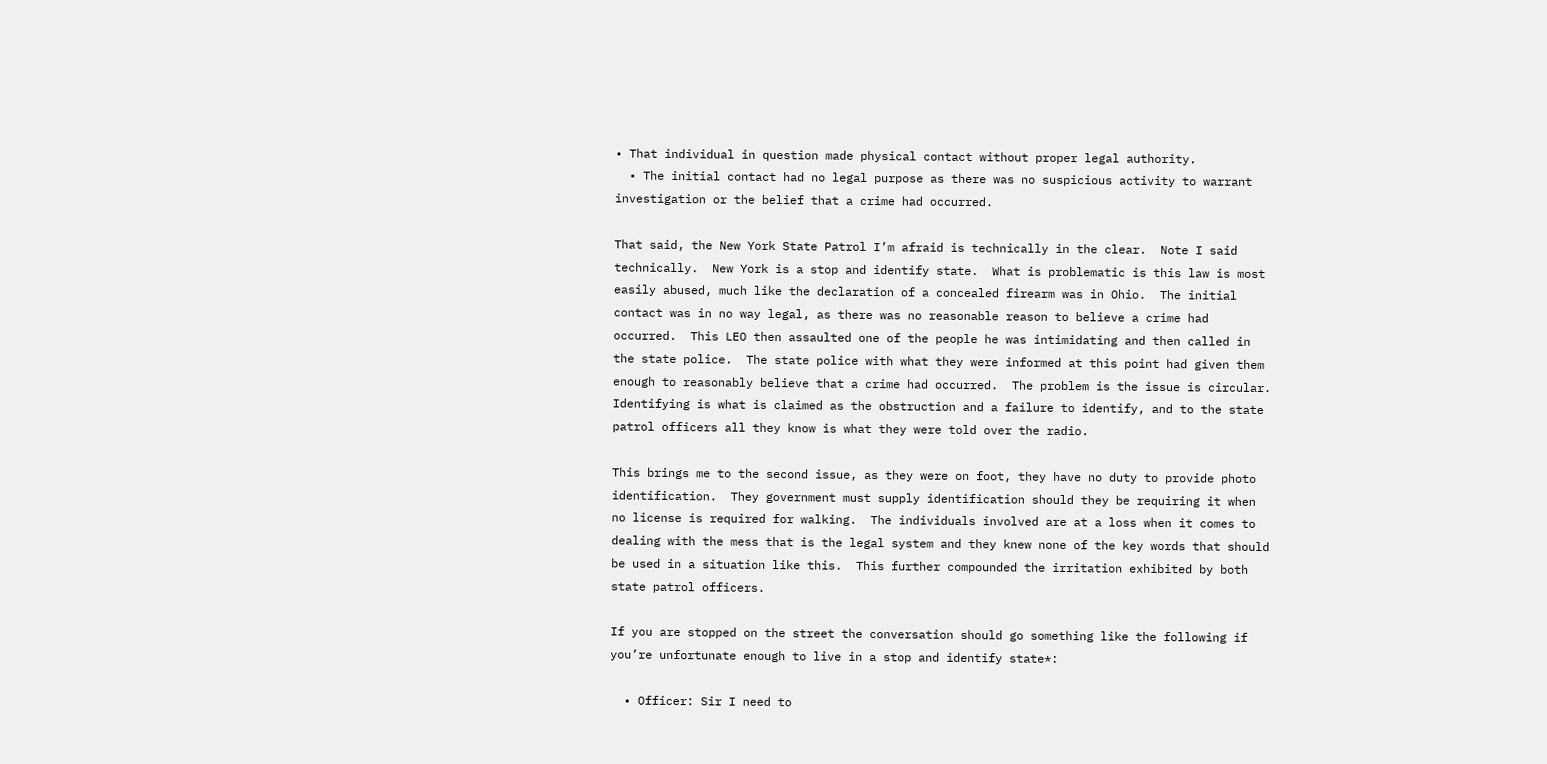• That individual in question made physical contact without proper legal authority.
  • The initial contact had no legal purpose as there was no suspicious activity to warrant investigation or the belief that a crime had occurred.

That said, the New York State Patrol I’m afraid is technically in the clear.  Note I said technically.  New York is a stop and identify state.  What is problematic is this law is most easily abused, much like the declaration of a concealed firearm was in Ohio.  The initial contact was in no way legal, as there was no reasonable reason to believe a crime had occurred.  This LEO then assaulted one of the people he was intimidating and then called in the state police.  The state police with what they were informed at this point had given them enough to reasonably believe that a crime had occurred.  The problem is the issue is circular.  Identifying is what is claimed as the obstruction and a failure to identify, and to the state patrol officers all they know is what they were told over the radio.

This brings me to the second issue, as they were on foot, they have no duty to provide photo identification.  They government must supply identification should they be requiring it when no license is required for walking.  The individuals involved are at a loss when it comes to dealing with the mess that is the legal system and they knew none of the key words that should be used in a situation like this.  This further compounded the irritation exhibited by both state patrol officers.

If you are stopped on the street the conversation should go something like the following if you’re unfortunate enough to live in a stop and identify state*:

  • Officer: Sir I need to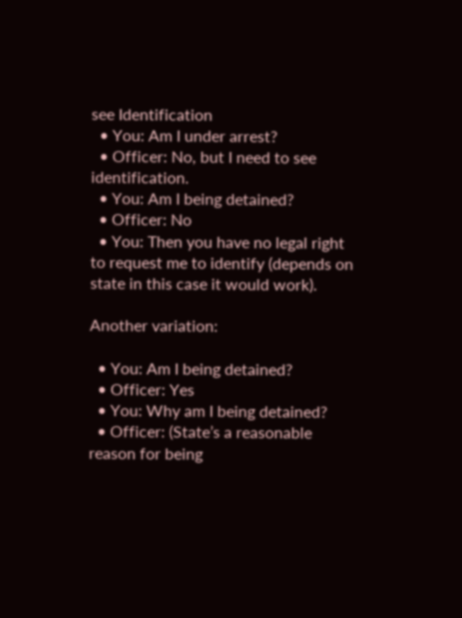see Identification
  • You: Am I under arrest?
  • Officer: No, but I need to see identification.
  • You: Am I being detained?
  • Officer: No
  • You: Then you have no legal right to request me to identify (depends on state in this case it would work).

Another variation:

  • You: Am I being detained?
  • Officer: Yes
  • You: Why am I being detained?
  • Officer: (State’s a reasonable reason for being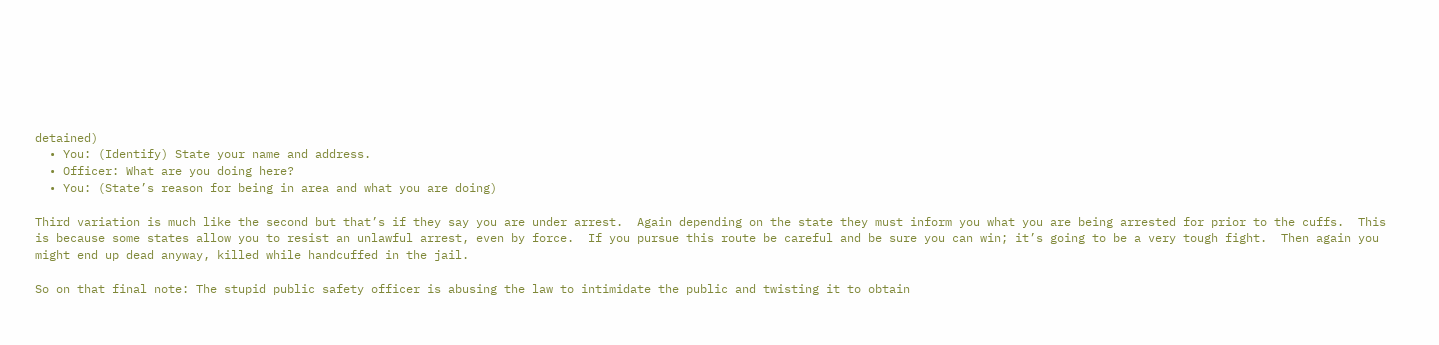detained)
  • You: (Identify) State your name and address.
  • Officer: What are you doing here?
  • You: (State’s reason for being in area and what you are doing)

Third variation is much like the second but that’s if they say you are under arrest.  Again depending on the state they must inform you what you are being arrested for prior to the cuffs.  This is because some states allow you to resist an unlawful arrest, even by force.  If you pursue this route be careful and be sure you can win; it’s going to be a very tough fight.  Then again you might end up dead anyway, killed while handcuffed in the jail.

So on that final note: The stupid public safety officer is abusing the law to intimidate the public and twisting it to obtain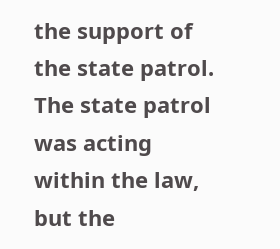the support of the state patrol.  The state patrol was acting within the law, but the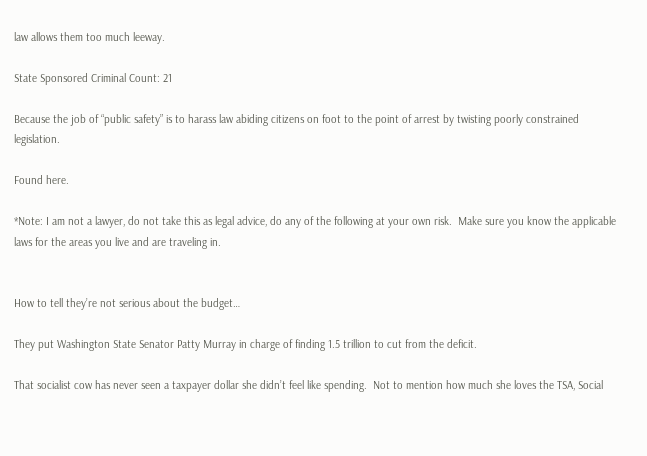law allows them too much leeway.

State Sponsored Criminal Count: 21

Because the job of “public safety” is to harass law abiding citizens on foot to the point of arrest by twisting poorly constrained legislation.

Found here.

*Note: I am not a lawyer, do not take this as legal advice, do any of the following at your own risk.  Make sure you know the applicable laws for the areas you live and are traveling in.


How to tell they’re not serious about the budget…

They put Washington State Senator Patty Murray in charge of finding 1.5 trillion to cut from the deficit.

That socialist cow has never seen a taxpayer dollar she didn’t feel like spending.  Not to mention how much she loves the TSA, Social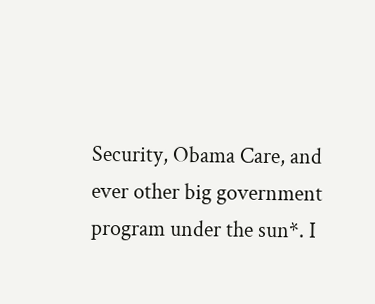Security, Obama Care, and ever other big government program under the sun*. I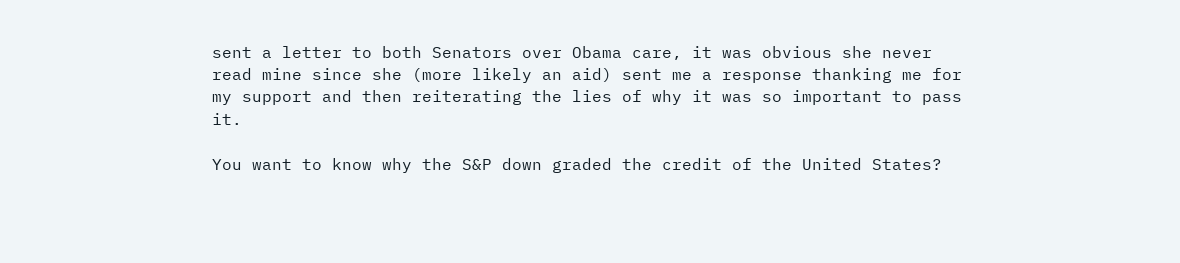sent a letter to both Senators over Obama care, it was obvious she never read mine since she (more likely an aid) sent me a response thanking me for my support and then reiterating the lies of why it was so important to pass it.

You want to know why the S&P down graded the credit of the United States?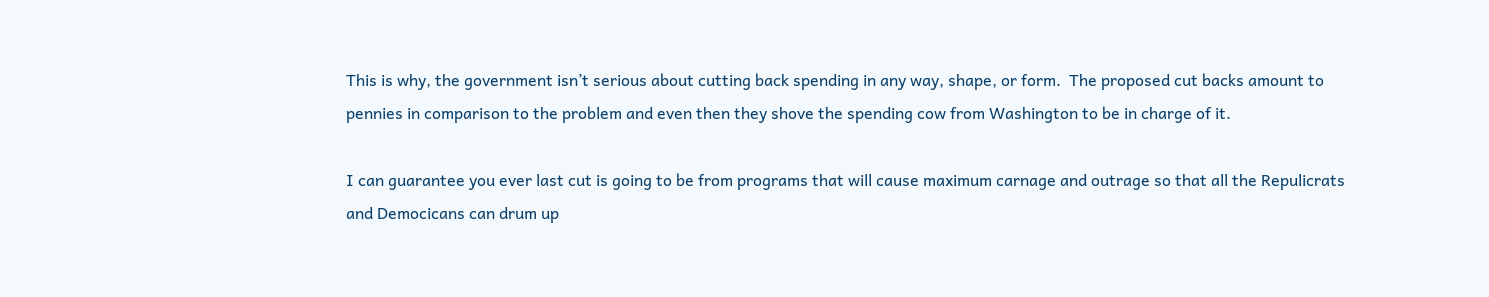This is why, the government isn’t serious about cutting back spending in any way, shape, or form.  The proposed cut backs amount to pennies in comparison to the problem and even then they shove the spending cow from Washington to be in charge of it.

I can guarantee you ever last cut is going to be from programs that will cause maximum carnage and outrage so that all the Repulicrats and Democicans can drum up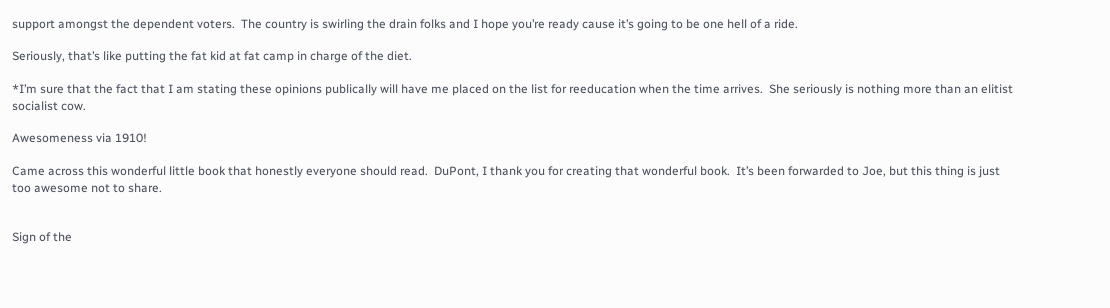support amongst the dependent voters.  The country is swirling the drain folks and I hope you’re ready cause it’s going to be one hell of a ride.

Seriously, that’s like putting the fat kid at fat camp in charge of the diet.

*I’m sure that the fact that I am stating these opinions publically will have me placed on the list for reeducation when the time arrives.  She seriously is nothing more than an elitist socialist cow.

Awesomeness via 1910!

Came across this wonderful little book that honestly everyone should read.  DuPont, I thank you for creating that wonderful book.  It’s been forwarded to Joe, but this thing is just too awesome not to share.


Sign of the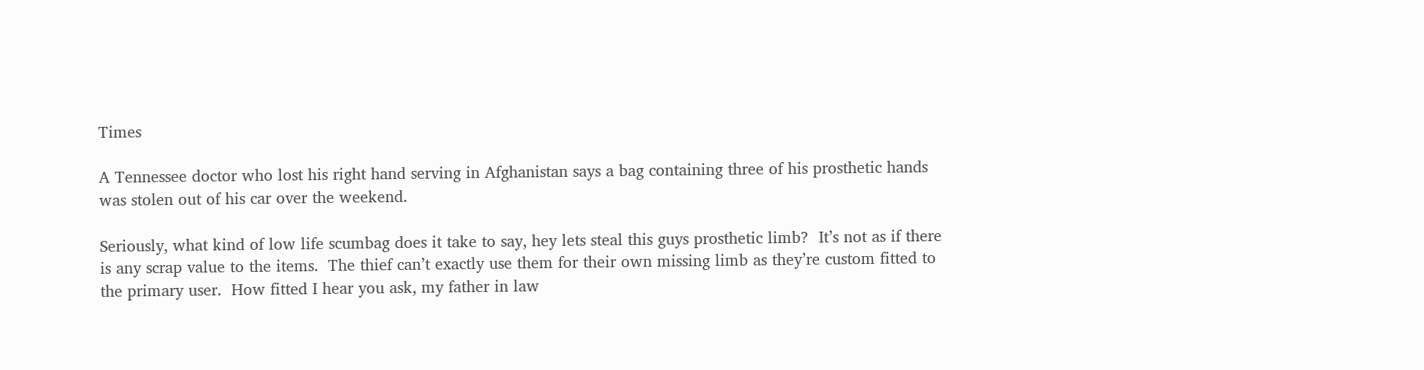Times

A Tennessee doctor who lost his right hand serving in Afghanistan says a bag containing three of his prosthetic hands was stolen out of his car over the weekend.

Seriously, what kind of low life scumbag does it take to say, hey lets steal this guys prosthetic limb?  It’s not as if there is any scrap value to the items.  The thief can’t exactly use them for their own missing limb as they’re custom fitted to the primary user.  How fitted I hear you ask, my father in law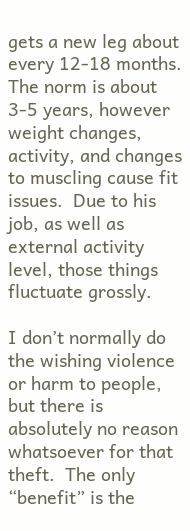gets a new leg about every 12-18 months.  The norm is about 3-5 years, however weight changes, activity, and changes to muscling cause fit issues.  Due to his job, as well as external activity level, those things fluctuate grossly.

I don’t normally do the wishing violence or harm to people, but there is absolutely no reason whatsoever for that theft.  The only “benefit” is the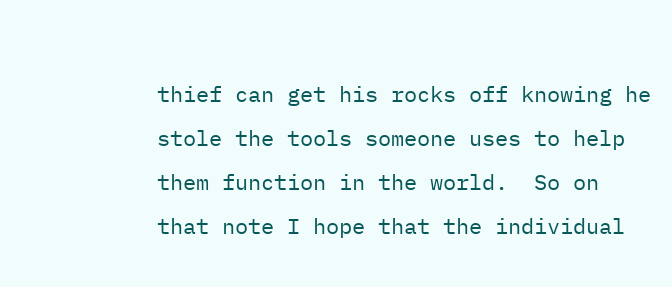thief can get his rocks off knowing he stole the tools someone uses to help them function in the world.  So on that note I hope that the individual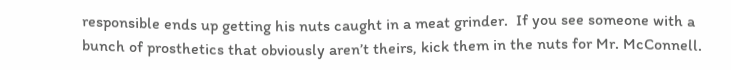responsible ends up getting his nuts caught in a meat grinder.  If you see someone with a bunch of prosthetics that obviously aren’t theirs, kick them in the nuts for Mr. McConnell.